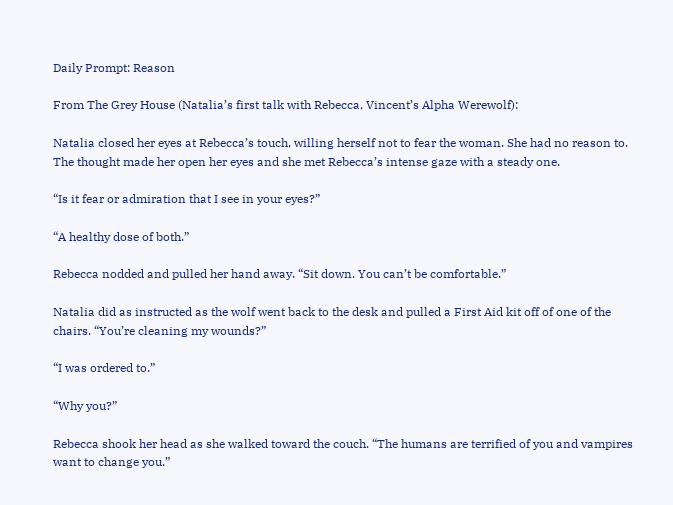Daily Prompt: Reason

From The Grey House (Natalia’s first talk with Rebecca, Vincent’s Alpha Werewolf):

Natalia closed her eyes at Rebecca’s touch, willing herself not to fear the woman. She had no reason to. The thought made her open her eyes and she met Rebecca’s intense gaze with a steady one.

“Is it fear or admiration that I see in your eyes?”

“A healthy dose of both.”

Rebecca nodded and pulled her hand away. “Sit down. You can’t be comfortable.”

Natalia did as instructed as the wolf went back to the desk and pulled a First Aid kit off of one of the chairs. “You’re cleaning my wounds?”

“I was ordered to.”

“Why you?”

Rebecca shook her head as she walked toward the couch. “The humans are terrified of you and vampires want to change you.”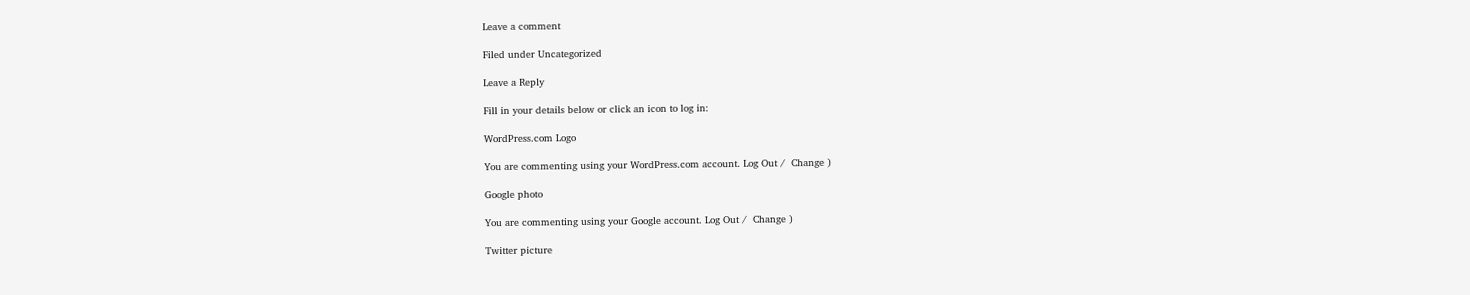Leave a comment

Filed under Uncategorized

Leave a Reply

Fill in your details below or click an icon to log in:

WordPress.com Logo

You are commenting using your WordPress.com account. Log Out /  Change )

Google photo

You are commenting using your Google account. Log Out /  Change )

Twitter picture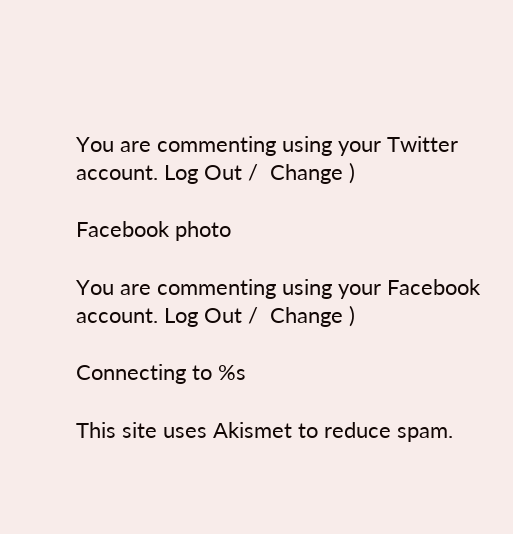You are commenting using your Twitter account. Log Out /  Change )

Facebook photo

You are commenting using your Facebook account. Log Out /  Change )

Connecting to %s

This site uses Akismet to reduce spam.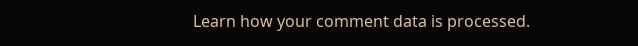Learn how your comment data is processed.